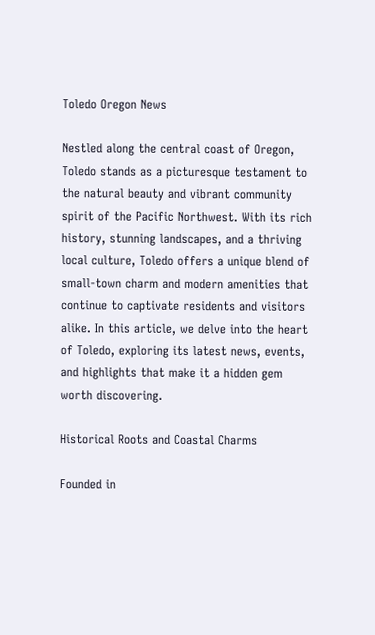Toledo Oregon News

Nestled along the central coast of Oregon, Toledo stands as a picturesque testament to the natural beauty and vibrant community spirit of the Pacific Northwest. With its rich history, stunning landscapes, and a thriving local culture, Toledo offers a unique blend of small-town charm and modern amenities that continue to captivate residents and visitors alike. In this article, we delve into the heart of Toledo, exploring its latest news, events, and highlights that make it a hidden gem worth discovering.

Historical Roots and Coastal Charms

Founded in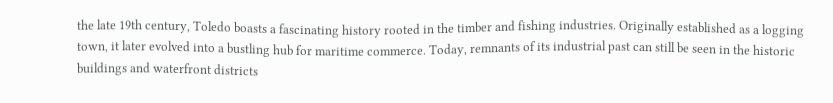the late 19th century, Toledo boasts a fascinating history rooted in the timber and fishing industries. Originally established as a logging town, it later evolved into a bustling hub for maritime commerce. Today, remnants of its industrial past can still be seen in the historic buildings and waterfront districts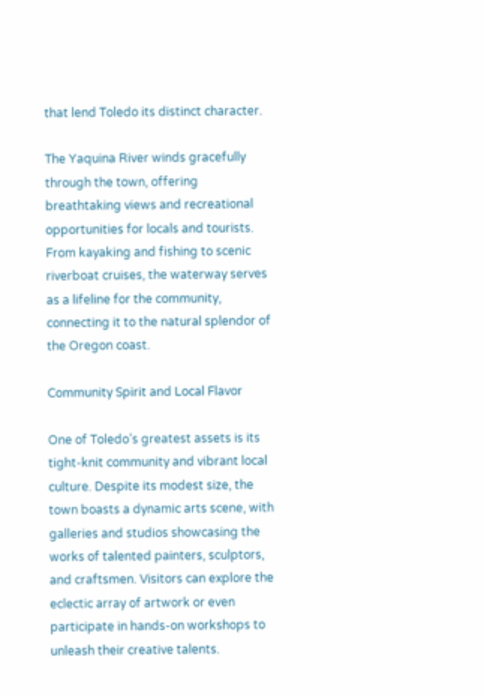that lend Toledo its distinct character.

The Yaquina River winds gracefully through the town, offering breathtaking views and recreational opportunities for locals and tourists. From kayaking and fishing to scenic riverboat cruises, the waterway serves as a lifeline for the community, connecting it to the natural splendor of the Oregon coast.

Community Spirit and Local Flavor

One of Toledo’s greatest assets is its tight-knit community and vibrant local culture. Despite its modest size, the town boasts a dynamic arts scene, with galleries and studios showcasing the works of talented painters, sculptors, and craftsmen. Visitors can explore the eclectic array of artwork or even participate in hands-on workshops to unleash their creative talents.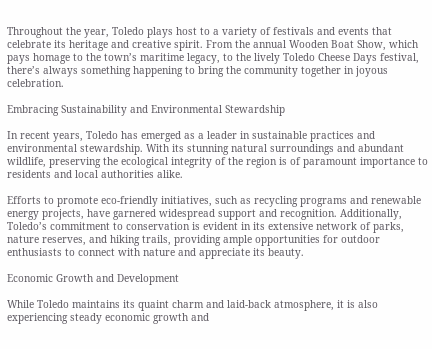Throughout the year, Toledo plays host to a variety of festivals and events that celebrate its heritage and creative spirit. From the annual Wooden Boat Show, which pays homage to the town’s maritime legacy, to the lively Toledo Cheese Days festival, there’s always something happening to bring the community together in joyous celebration.

Embracing Sustainability and Environmental Stewardship

In recent years, Toledo has emerged as a leader in sustainable practices and environmental stewardship. With its stunning natural surroundings and abundant wildlife, preserving the ecological integrity of the region is of paramount importance to residents and local authorities alike.

Efforts to promote eco-friendly initiatives, such as recycling programs and renewable energy projects, have garnered widespread support and recognition. Additionally, Toledo’s commitment to conservation is evident in its extensive network of parks, nature reserves, and hiking trails, providing ample opportunities for outdoor enthusiasts to connect with nature and appreciate its beauty.

Economic Growth and Development

While Toledo maintains its quaint charm and laid-back atmosphere, it is also experiencing steady economic growth and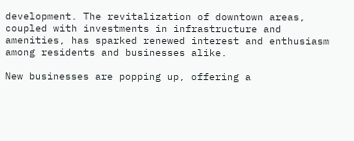development. The revitalization of downtown areas, coupled with investments in infrastructure and amenities, has sparked renewed interest and enthusiasm among residents and businesses alike.

New businesses are popping up, offering a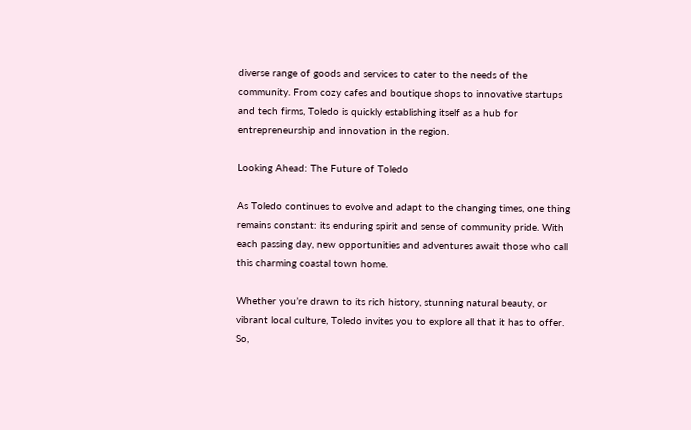diverse range of goods and services to cater to the needs of the community. From cozy cafes and boutique shops to innovative startups and tech firms, Toledo is quickly establishing itself as a hub for entrepreneurship and innovation in the region.

Looking Ahead: The Future of Toledo

As Toledo continues to evolve and adapt to the changing times, one thing remains constant: its enduring spirit and sense of community pride. With each passing day, new opportunities and adventures await those who call this charming coastal town home.

Whether you’re drawn to its rich history, stunning natural beauty, or vibrant local culture, Toledo invites you to explore all that it has to offer. So,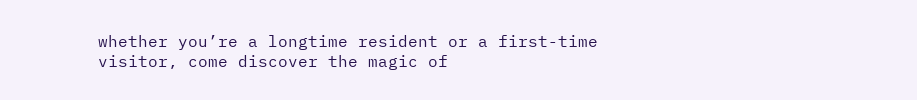whether you’re a longtime resident or a first-time visitor, come discover the magic of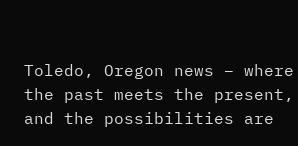Toledo, Oregon news – where the past meets the present, and the possibilities are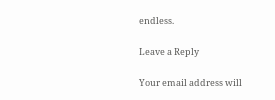endless.

Leave a Reply

Your email address will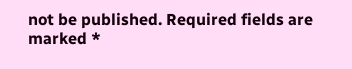not be published. Required fields are marked *